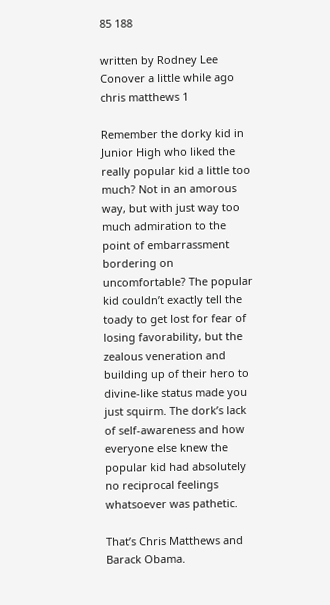85 188

written by Rodney Lee Conover a little while ago
chris matthews 1

Remember the dorky kid in Junior High who liked the really popular kid a little too much? Not in an amorous way, but with just way too much admiration to the point of embarrassment bordering on uncomfortable? The popular kid couldn’t exactly tell the toady to get lost for fear of losing favorability, but the zealous veneration and building up of their hero to divine-like status made you just squirm. The dork’s lack of self-awareness and how everyone else knew the popular kid had absolutely no reciprocal feelings whatsoever was pathetic.

That’s Chris Matthews and Barack Obama.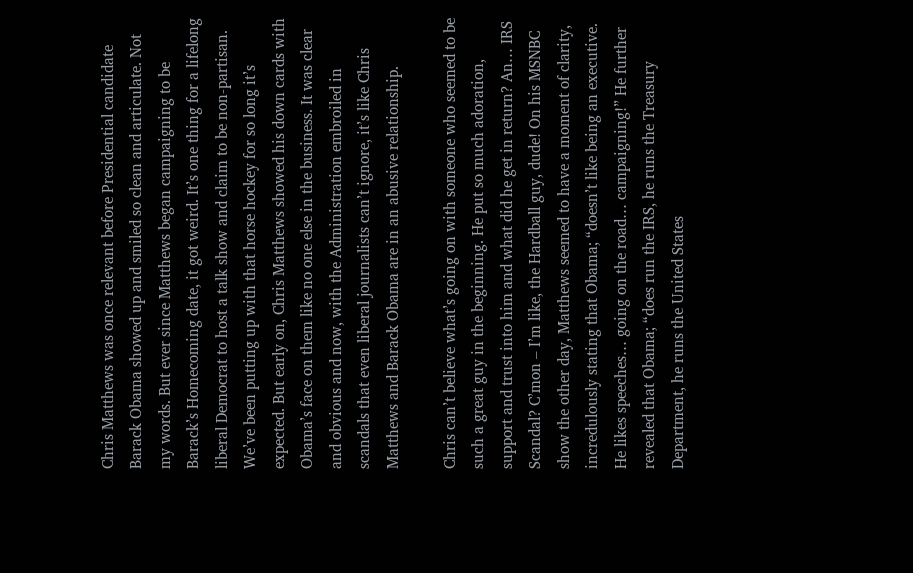Chris Matthews was once relevant before Presidential candidate Barack Obama showed up and smiled so clean and articulate. Not my words. But ever since Matthews began campaigning to be Barack’s Homecoming date, it got weird. It’s one thing for a lifelong liberal Democrat to host a talk show and claim to be non-partisan. We’ve been putting up with that horse hockey for so long it’s expected. But early on, Chris Matthews showed his down cards with Obama’s face on them like no one else in the business. It was clear and obvious and now, with the Administration embroiled in scandals that even liberal journalists can’t ignore, it’s like Chris Matthews and Barack Obama are in an abusive relationship.

Chris can’t believe what’s going on with someone who seemed to be such a great guy in the beginning. He put so much adoration, support and trust into him and what did he get in return? An… IRS Scandal? C’mon – I’m like, the Hardball guy, dude! On his MSNBC show the other day, Matthews seemed to have a moment of clarity, incredulously stating that Obama; “doesn’t like being an executive. He likes speeches… going on the road… campaigning!” He further revealed that Obama; “does run the IRS, he runs the Treasury Department, he runs the United States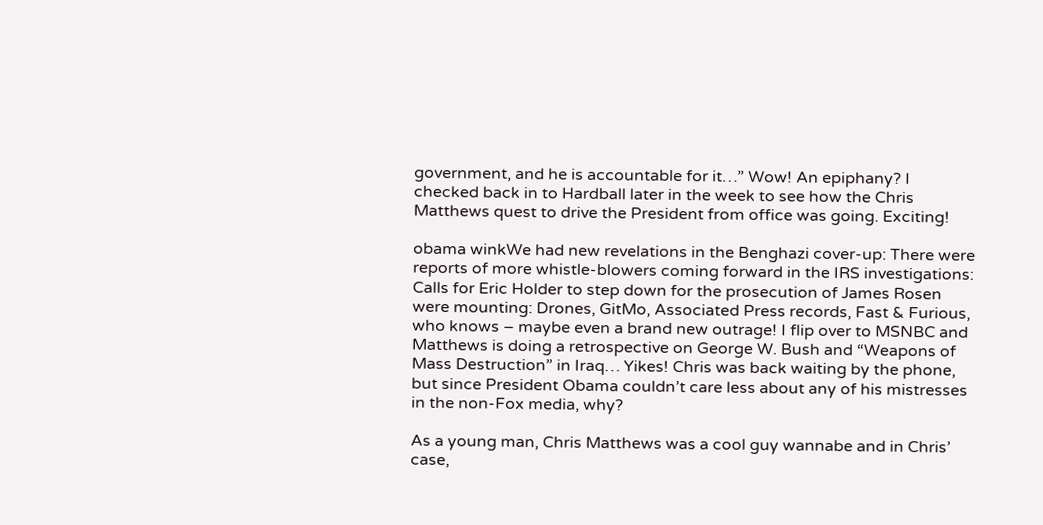government, and he is accountable for it…” Wow! An epiphany? I checked back in to Hardball later in the week to see how the Chris Matthews quest to drive the President from office was going. Exciting!

obama winkWe had new revelations in the Benghazi cover-up: There were reports of more whistle-blowers coming forward in the IRS investigations: Calls for Eric Holder to step down for the prosecution of James Rosen were mounting: Drones, GitMo, Associated Press records, Fast & Furious, who knows – maybe even a brand new outrage! I flip over to MSNBC and Matthews is doing a retrospective on George W. Bush and “Weapons of Mass Destruction” in Iraq… Yikes! Chris was back waiting by the phone, but since President Obama couldn’t care less about any of his mistresses in the non-Fox media, why?

As a young man, Chris Matthews was a cool guy wannabe and in Chris’ case,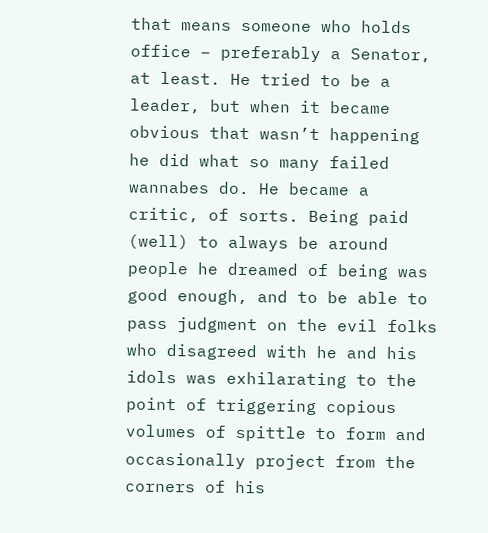that means someone who holds office – preferably a Senator, at least. He tried to be a leader, but when it became obvious that wasn’t happening he did what so many failed wannabes do. He became a critic, of sorts. Being paid (well) to always be around people he dreamed of being was good enough, and to be able to pass judgment on the evil folks who disagreed with he and his idols was exhilarating to the point of triggering copious volumes of spittle to form and occasionally project from the corners of his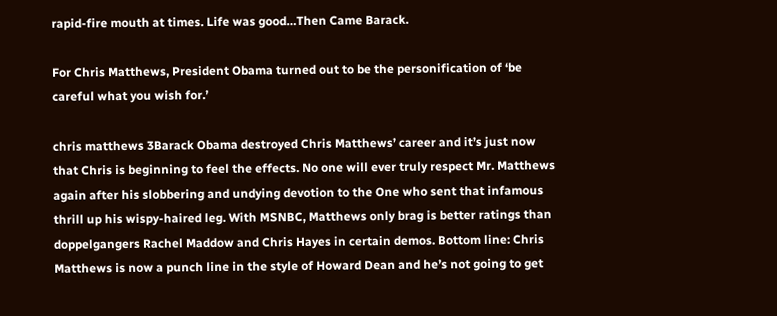rapid-fire mouth at times. Life was good…Then Came Barack.

For Chris Matthews, President Obama turned out to be the personification of ‘be careful what you wish for.’

chris matthews 3Barack Obama destroyed Chris Matthews’ career and it’s just now that Chris is beginning to feel the effects. No one will ever truly respect Mr. Matthews again after his slobbering and undying devotion to the One who sent that infamous thrill up his wispy-haired leg. With MSNBC, Matthews only brag is better ratings than doppelgangers Rachel Maddow and Chris Hayes in certain demos. Bottom line: Chris Matthews is now a punch line in the style of Howard Dean and he’s not going to get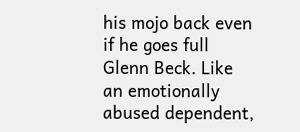his mojo back even if he goes full Glenn Beck. Like an emotionally abused dependent,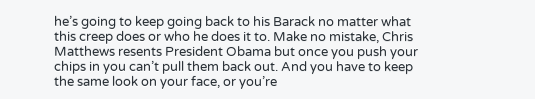he’s going to keep going back to his Barack no matter what this creep does or who he does it to. Make no mistake, Chris Matthews resents President Obama but once you push your chips in you can’t pull them back out. And you have to keep the same look on your face, or you’re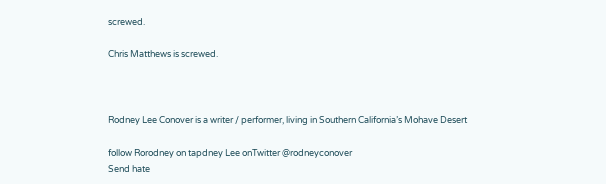screwed.

Chris Matthews is screwed.



Rodney Lee Conover is a writer / performer, living in Southern California’s Mohave Desert

follow Rorodney on tapdney Lee onTwitter @rodneyconover
Send hate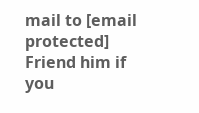mail to [email protected]
Friend him if you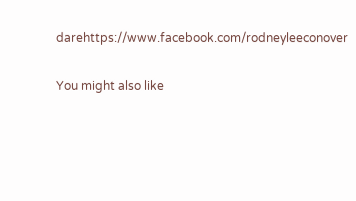darehttps://www.facebook.com/rodneyleeconover

You might also like